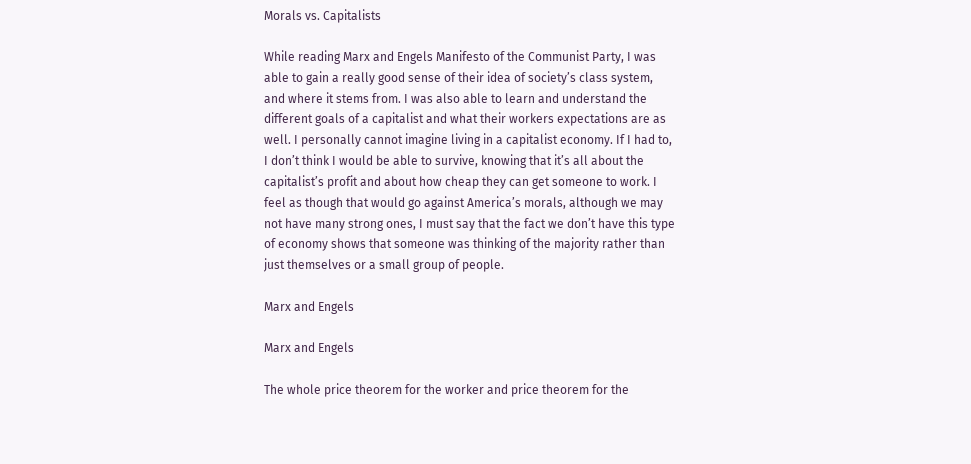Morals vs. Capitalists

While reading Marx and Engels Manifesto of the Communist Party, I was able to gain a really good sense of their idea of society’s class system, and where it stems from. I was also able to learn and understand the different goals of a capitalist and what their workers expectations are as well. I personally cannot imagine living in a capitalist economy. If I had to, I don’t think I would be able to survive, knowing that it’s all about the capitalist’s profit and about how cheap they can get someone to work. I feel as though that would go against America’s morals, although we may not have many strong ones, I must say that the fact we don’t have this type of economy shows that someone was thinking of the majority rather than just themselves or a small group of people.

Marx and Engels

Marx and Engels

The whole price theorem for the worker and price theorem for the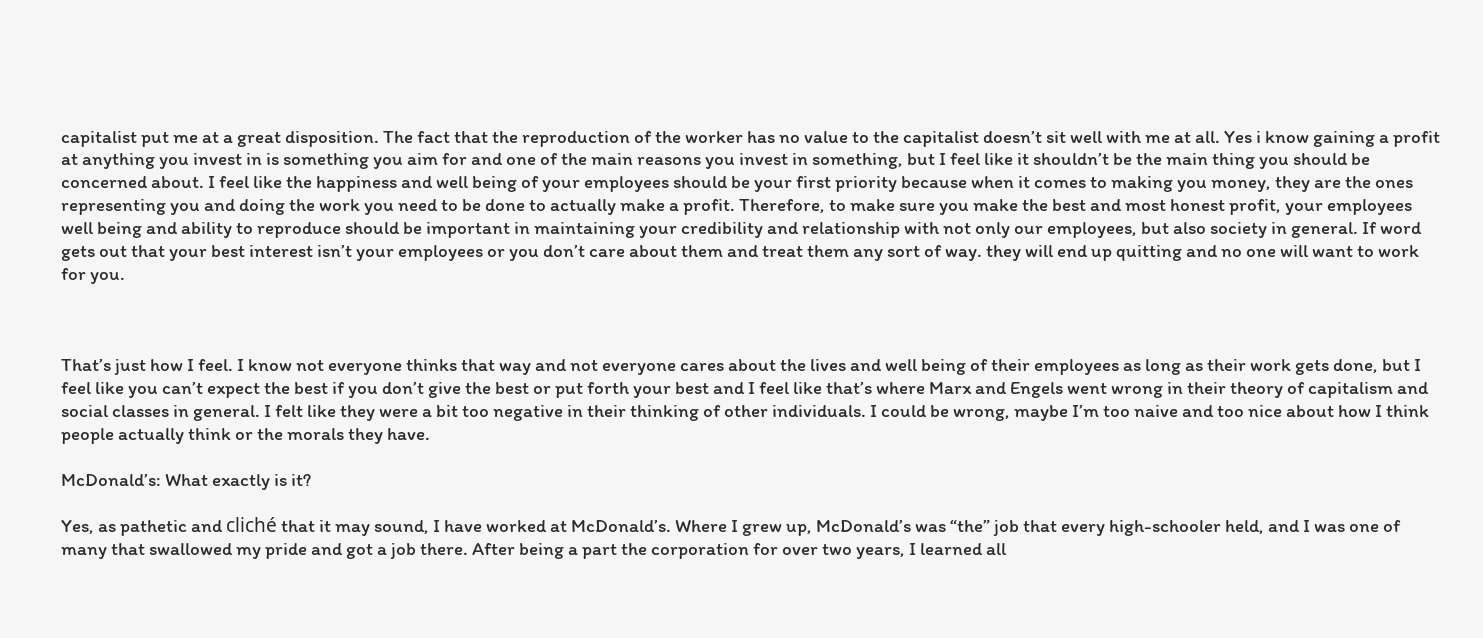capitalist put me at a great disposition. The fact that the reproduction of the worker has no value to the capitalist doesn’t sit well with me at all. Yes i know gaining a profit at anything you invest in is something you aim for and one of the main reasons you invest in something, but I feel like it shouldn’t be the main thing you should be concerned about. I feel like the happiness and well being of your employees should be your first priority because when it comes to making you money, they are the ones representing you and doing the work you need to be done to actually make a profit. Therefore, to make sure you make the best and most honest profit, your employees well being and ability to reproduce should be important in maintaining your credibility and relationship with not only our employees, but also society in general. If word gets out that your best interest isn’t your employees or you don’t care about them and treat them any sort of way. they will end up quitting and no one will want to work for you.



That’s just how I feel. I know not everyone thinks that way and not everyone cares about the lives and well being of their employees as long as their work gets done, but I feel like you can’t expect the best if you don’t give the best or put forth your best and I feel like that’s where Marx and Engels went wrong in their theory of capitalism and social classes in general. I felt like they were a bit too negative in their thinking of other individuals. I could be wrong, maybe I’m too naive and too nice about how I think people actually think or the morals they have.

McDonald’s: What exactly is it?

Yes, as pathetic and cliché that it may sound, I have worked at McDonald’s. Where I grew up, McDonald’s was “the” job that every high-schooler held, and I was one of many that swallowed my pride and got a job there. After being a part the corporation for over two years, I learned all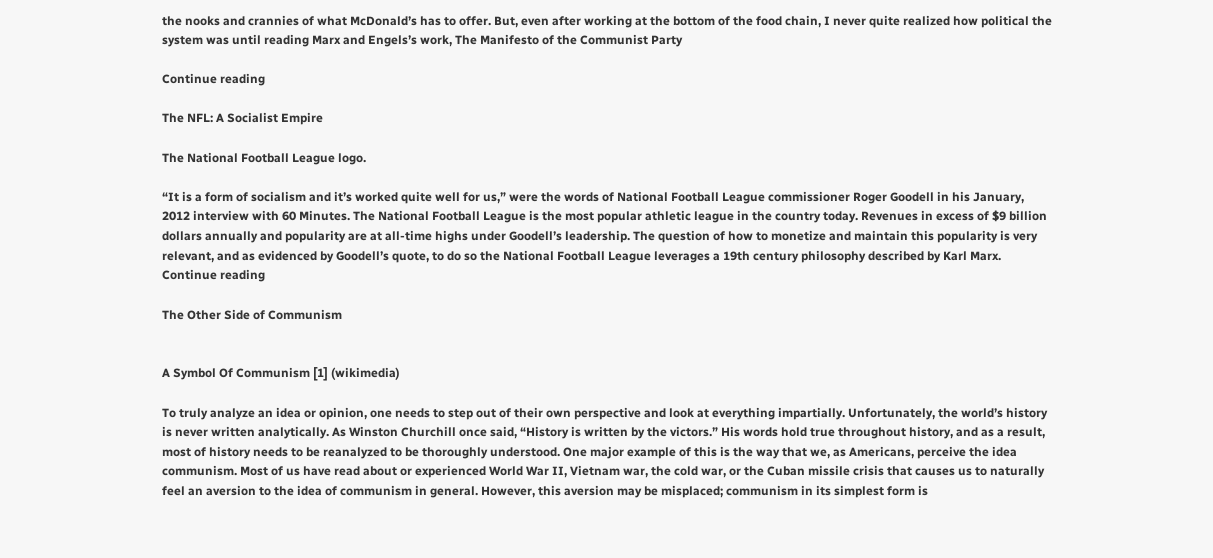the nooks and crannies of what McDonald’s has to offer. But, even after working at the bottom of the food chain, I never quite realized how political the system was until reading Marx and Engels’s work, The Manifesto of the Communist Party

Continue reading

The NFL: A Socialist Empire

The National Football League logo.

“It is a form of socialism and it’s worked quite well for us,” were the words of National Football League commissioner Roger Goodell in his January, 2012 interview with 60 Minutes. The National Football League is the most popular athletic league in the country today. Revenues in excess of $9 billion dollars annually and popularity are at all-time highs under Goodell’s leadership. The question of how to monetize and maintain this popularity is very relevant, and as evidenced by Goodell’s quote, to do so the National Football League leverages a 19th century philosophy described by Karl Marx. Continue reading

The Other Side of Communism


A Symbol Of Communism [1] (wikimedia)

To truly analyze an idea or opinion, one needs to step out of their own perspective and look at everything impartially. Unfortunately, the world’s history is never written analytically. As Winston Churchill once said, “History is written by the victors.” His words hold true throughout history, and as a result, most of history needs to be reanalyzed to be thoroughly understood. One major example of this is the way that we, as Americans, perceive the idea communism. Most of us have read about or experienced World War II, Vietnam war, the cold war, or the Cuban missile crisis that causes us to naturally feel an aversion to the idea of communism in general. However, this aversion may be misplaced; communism in its simplest form is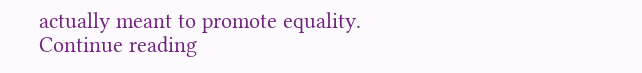actually meant to promote equality. Continue reading